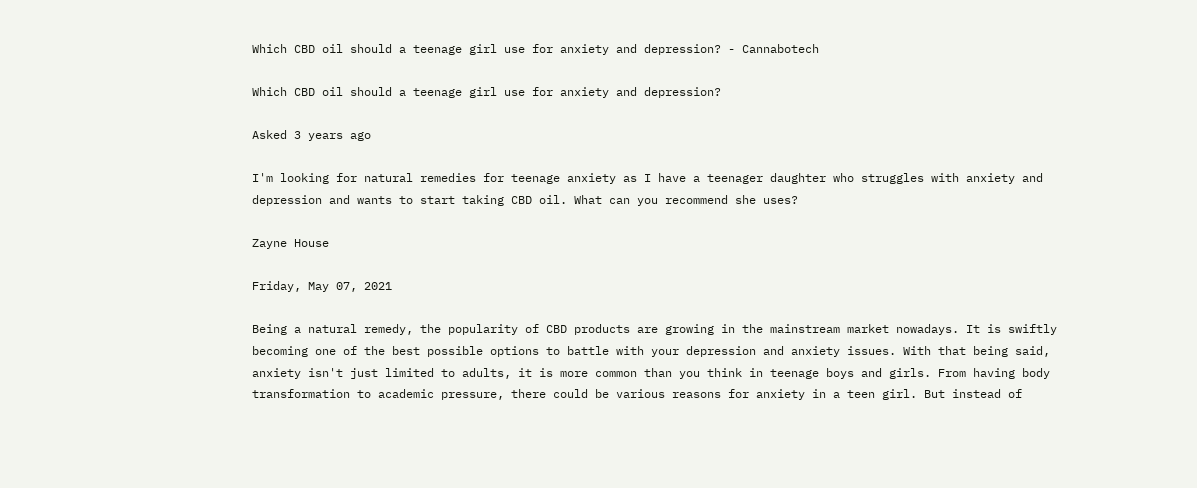Which CBD oil should a teenage girl use for anxiety and depression? - Cannabotech

Which CBD oil should a teenage girl use for anxiety and depression?

Asked 3 years ago

I'm looking for natural remedies for teenage anxiety as I have a teenager daughter who struggles with anxiety and depression and wants to start taking CBD oil. What can you recommend she uses?

Zayne House

Friday, May 07, 2021

Being a natural remedy, the popularity of CBD products are growing in the mainstream market nowadays. It is swiftly becoming one of the best possible options to battle with your depression and anxiety issues. With that being said, anxiety isn't just limited to adults, it is more common than you think in teenage boys and girls. From having body transformation to academic pressure, there could be various reasons for anxiety in a teen girl. But instead of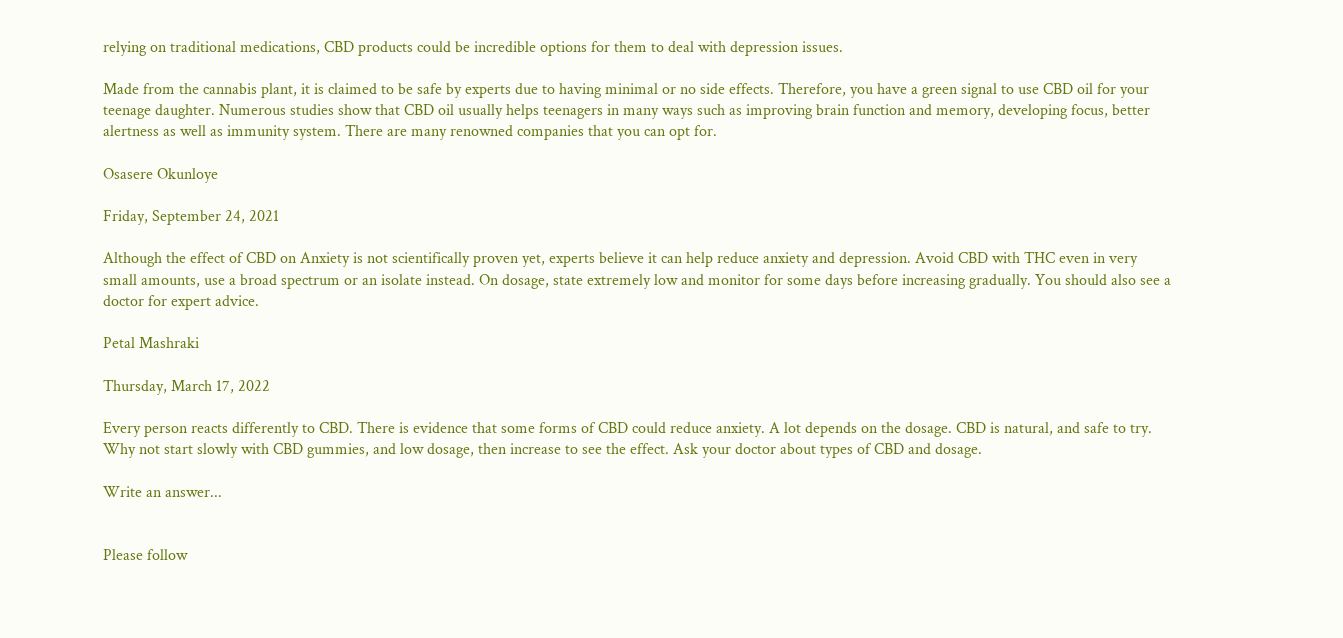relying on traditional medications, CBD products could be incredible options for them to deal with depression issues.

Made from the cannabis plant, it is claimed to be safe by experts due to having minimal or no side effects. Therefore, you have a green signal to use CBD oil for your teenage daughter. Numerous studies show that CBD oil usually helps teenagers in many ways such as improving brain function and memory, developing focus, better alertness as well as immunity system. There are many renowned companies that you can opt for.

Osasere Okunloye

Friday, September 24, 2021

Although the effect of CBD on Anxiety is not scientifically proven yet, experts believe it can help reduce anxiety and depression. Avoid CBD with THC even in very small amounts, use a broad spectrum or an isolate instead. On dosage, state extremely low and monitor for some days before increasing gradually. You should also see a doctor for expert advice.

Petal Mashraki

Thursday, March 17, 2022

Every person reacts differently to CBD. There is evidence that some forms of CBD could reduce anxiety. A lot depends on the dosage. CBD is natural, and safe to try. Why not start slowly with CBD gummies, and low dosage, then increase to see the effect. Ask your doctor about types of CBD and dosage.

Write an answer...


Please follow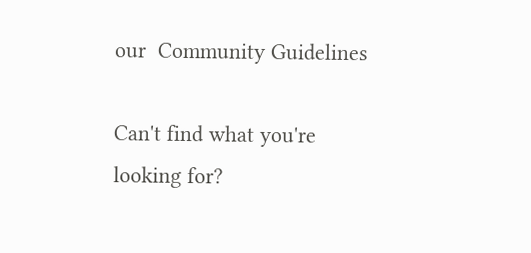our  Community Guidelines

Can't find what you're looking for?